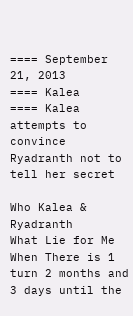==== September 21, 2013
==== Kalea
==== Kalea attempts to convince Ryadranth not to tell her secret

Who Kalea & Ryadranth
What Lie for Me
When There is 1 turn 2 months and 3 days until the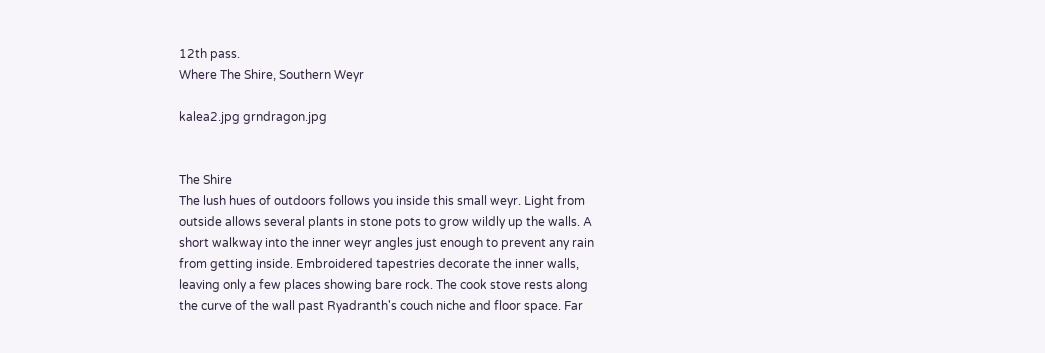12th pass.
Where The Shire, Southern Weyr

kalea2.jpg grndragon.jpg


The Shire
The lush hues of outdoors follows you inside this small weyr. Light from outside allows several plants in stone pots to grow wildly up the walls. A short walkway into the inner weyr angles just enough to prevent any rain from getting inside. Embroidered tapestries decorate the inner walls, leaving only a few places showing bare rock. The cook stove rests along the curve of the wall past Ryadranth's couch niche and floor space. Far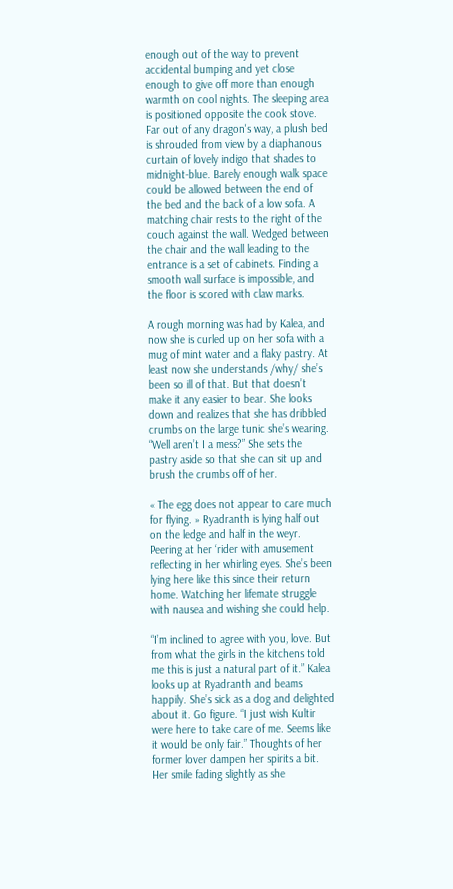enough out of the way to prevent accidental bumping and yet close enough to give off more than enough warmth on cool nights. The sleeping area is positioned opposite the cook stove. Far out of any dragon's way, a plush bed is shrouded from view by a diaphanous curtain of lovely indigo that shades to midnight-blue. Barely enough walk space could be allowed between the end of the bed and the back of a low sofa. A matching chair rests to the right of the couch against the wall. Wedged between the chair and the wall leading to the entrance is a set of cabinets. Finding a smooth wall surface is impossible, and the floor is scored with claw marks.

A rough morning was had by Kalea, and now she is curled up on her sofa with a mug of mint water and a flaky pastry. At least now she understands /why/ she’s been so ill of that. But that doesn’t make it any easier to bear. She looks down and realizes that she has dribbled crumbs on the large tunic she’s wearing. “Well aren’t I a mess?” She sets the pastry aside so that she can sit up and brush the crumbs off of her.

« The egg does not appear to care much for flying. » Ryadranth is lying half out on the ledge and half in the weyr. Peering at her ‘rider with amusement reflecting in her whirling eyes. She’s been lying here like this since their return home. Watching her lifemate struggle with nausea and wishing she could help.

“I’m inclined to agree with you, love. But from what the girls in the kitchens told me this is just a natural part of it.” Kalea looks up at Ryadranth and beams happily. She’s sick as a dog and delighted about it. Go figure. “I just wish Kultir were here to take care of me. Seems like it would be only fair.” Thoughts of her former lover dampen her spirits a bit. Her smile fading slightly as she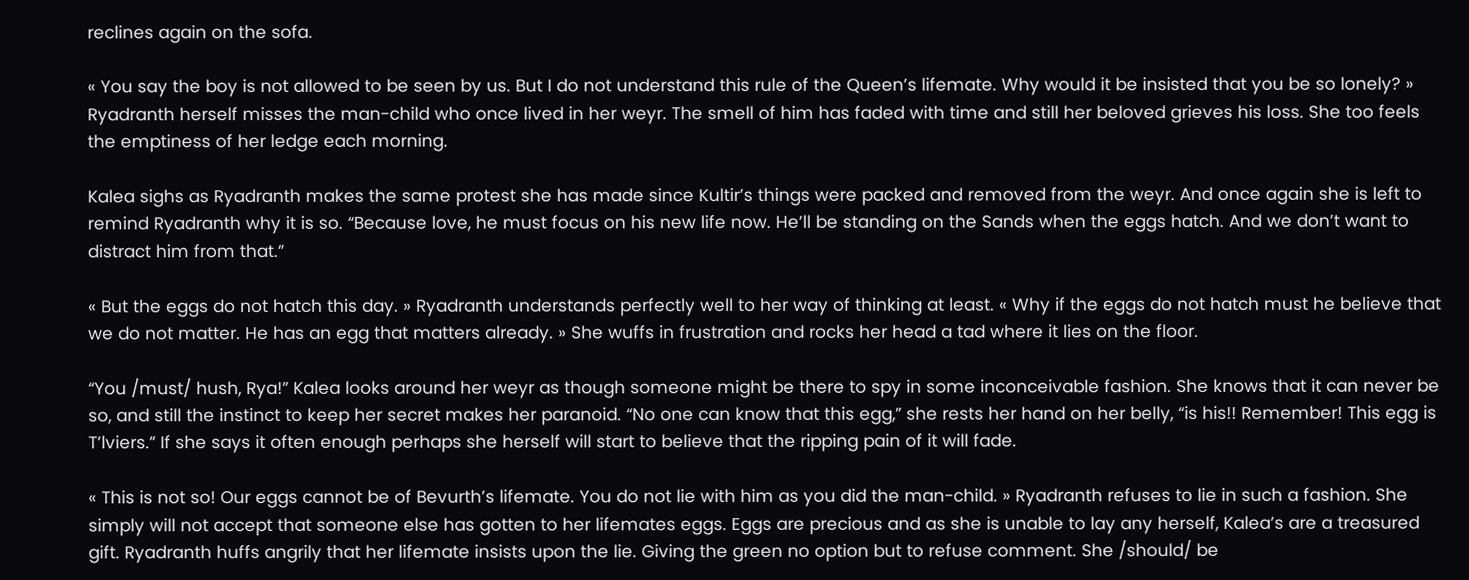reclines again on the sofa.

« You say the boy is not allowed to be seen by us. But I do not understand this rule of the Queen’s lifemate. Why would it be insisted that you be so lonely? » Ryadranth herself misses the man-child who once lived in her weyr. The smell of him has faded with time and still her beloved grieves his loss. She too feels the emptiness of her ledge each morning.

Kalea sighs as Ryadranth makes the same protest she has made since Kultir’s things were packed and removed from the weyr. And once again she is left to remind Ryadranth why it is so. “Because love, he must focus on his new life now. He’ll be standing on the Sands when the eggs hatch. And we don’t want to distract him from that.”

« But the eggs do not hatch this day. » Ryadranth understands perfectly well to her way of thinking at least. « Why if the eggs do not hatch must he believe that we do not matter. He has an egg that matters already. » She wuffs in frustration and rocks her head a tad where it lies on the floor.

“You /must/ hush, Rya!” Kalea looks around her weyr as though someone might be there to spy in some inconceivable fashion. She knows that it can never be so, and still the instinct to keep her secret makes her paranoid. “No one can know that this egg,” she rests her hand on her belly, “is his!! Remember! This egg is T’lviers.” If she says it often enough perhaps she herself will start to believe that the ripping pain of it will fade.

« This is not so! Our eggs cannot be of Bevurth’s lifemate. You do not lie with him as you did the man-child. » Ryadranth refuses to lie in such a fashion. She simply will not accept that someone else has gotten to her lifemates eggs. Eggs are precious and as she is unable to lay any herself, Kalea’s are a treasured gift. Ryadranth huffs angrily that her lifemate insists upon the lie. Giving the green no option but to refuse comment. She /should/ be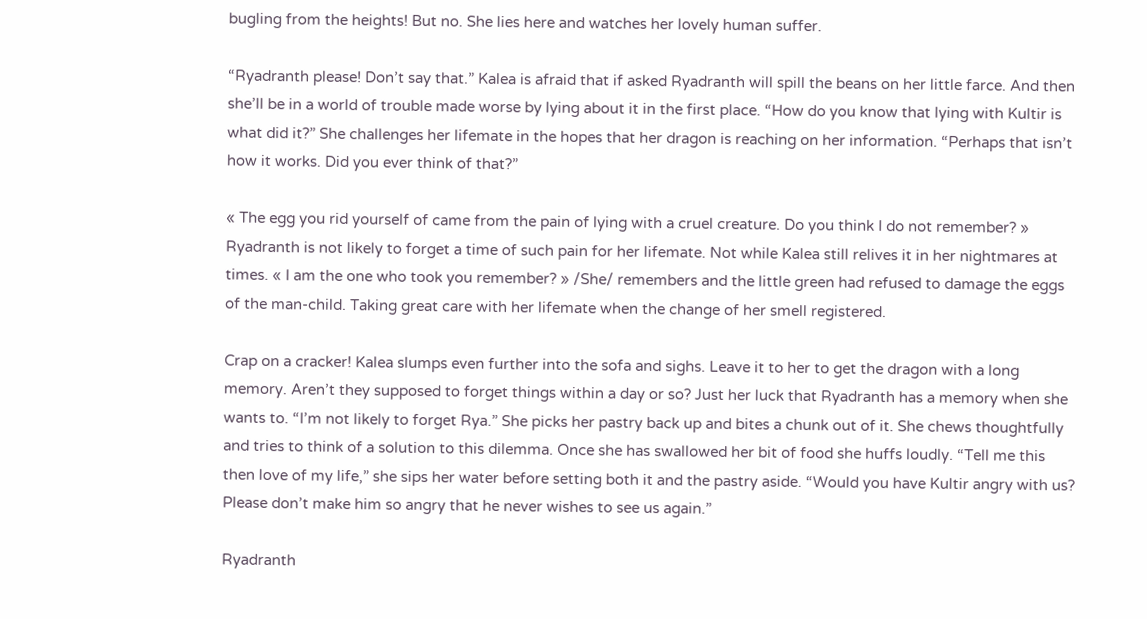bugling from the heights! But no. She lies here and watches her lovely human suffer.

“Ryadranth please! Don’t say that.” Kalea is afraid that if asked Ryadranth will spill the beans on her little farce. And then she’ll be in a world of trouble made worse by lying about it in the first place. “How do you know that lying with Kultir is what did it?” She challenges her lifemate in the hopes that her dragon is reaching on her information. “Perhaps that isn’t how it works. Did you ever think of that?”

« The egg you rid yourself of came from the pain of lying with a cruel creature. Do you think I do not remember? » Ryadranth is not likely to forget a time of such pain for her lifemate. Not while Kalea still relives it in her nightmares at times. « I am the one who took you remember? » /She/ remembers and the little green had refused to damage the eggs of the man-child. Taking great care with her lifemate when the change of her smell registered.

Crap on a cracker! Kalea slumps even further into the sofa and sighs. Leave it to her to get the dragon with a long memory. Aren’t they supposed to forget things within a day or so? Just her luck that Ryadranth has a memory when she wants to. “I’m not likely to forget Rya.” She picks her pastry back up and bites a chunk out of it. She chews thoughtfully and tries to think of a solution to this dilemma. Once she has swallowed her bit of food she huffs loudly. “Tell me this then love of my life,” she sips her water before setting both it and the pastry aside. “Would you have Kultir angry with us? Please don’t make him so angry that he never wishes to see us again.”

Ryadranth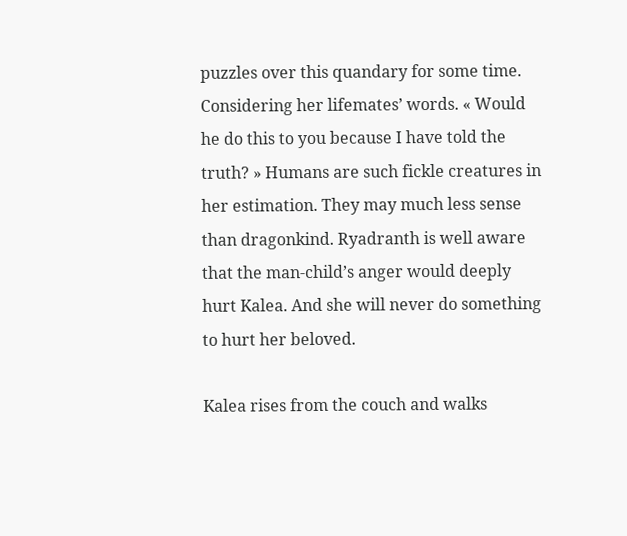puzzles over this quandary for some time. Considering her lifemates’ words. « Would he do this to you because I have told the truth? » Humans are such fickle creatures in her estimation. They may much less sense than dragonkind. Ryadranth is well aware that the man-child’s anger would deeply hurt Kalea. And she will never do something to hurt her beloved.

Kalea rises from the couch and walks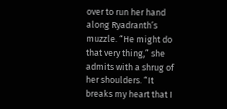over to run her hand along Ryadranth’s muzzle. “He might do that very thing,” she admits with a shrug of her shoulders. “It breaks my heart that I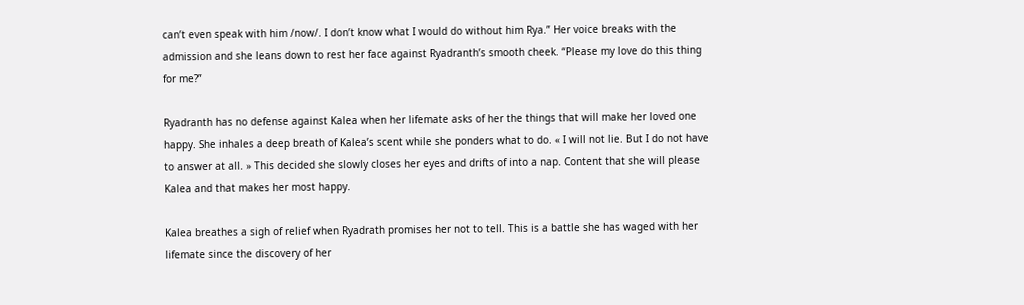can’t even speak with him /now/. I don’t know what I would do without him Rya.” Her voice breaks with the admission and she leans down to rest her face against Ryadranth’s smooth cheek. “Please my love do this thing for me?”

Ryadranth has no defense against Kalea when her lifemate asks of her the things that will make her loved one happy. She inhales a deep breath of Kalea’s scent while she ponders what to do. « I will not lie. But I do not have to answer at all. » This decided she slowly closes her eyes and drifts of into a nap. Content that she will please Kalea and that makes her most happy.

Kalea breathes a sigh of relief when Ryadrath promises her not to tell. This is a battle she has waged with her lifemate since the discovery of her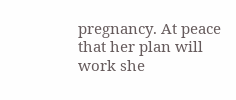pregnancy. At peace that her plan will work she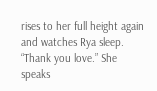rises to her full height again and watches Rya sleep. “Thank you love.” She speaks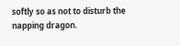softly so as not to disturb the napping dragon.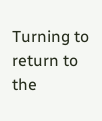Turning to return to the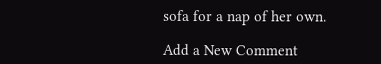sofa for a nap of her own.

Add a New Comment